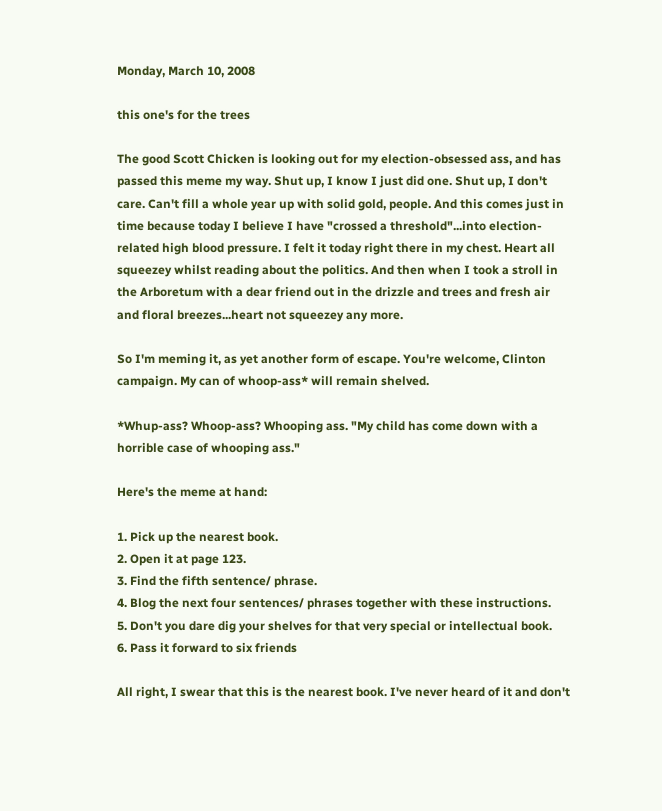Monday, March 10, 2008

this one's for the trees

The good Scott Chicken is looking out for my election-obsessed ass, and has passed this meme my way. Shut up, I know I just did one. Shut up, I don't care. Can't fill a whole year up with solid gold, people. And this comes just in time because today I believe I have "crossed a threshold"...into election-related high blood pressure. I felt it today right there in my chest. Heart all squeezey whilst reading about the politics. And then when I took a stroll in the Arboretum with a dear friend out in the drizzle and trees and fresh air and floral breezes...heart not squeezey any more.

So I'm meming it, as yet another form of escape. You're welcome, Clinton campaign. My can of whoop-ass* will remain shelved.

*Whup-ass? Whoop-ass? Whooping ass. "My child has come down with a horrible case of whooping ass."

Here's the meme at hand:

1. Pick up the nearest book.
2. Open it at page 123.
3. Find the fifth sentence/ phrase.
4. Blog the next four sentences/ phrases together with these instructions.
5. Don't you dare dig your shelves for that very special or intellectual book.
6. Pass it forward to six friends

All right, I swear that this is the nearest book. I've never heard of it and don't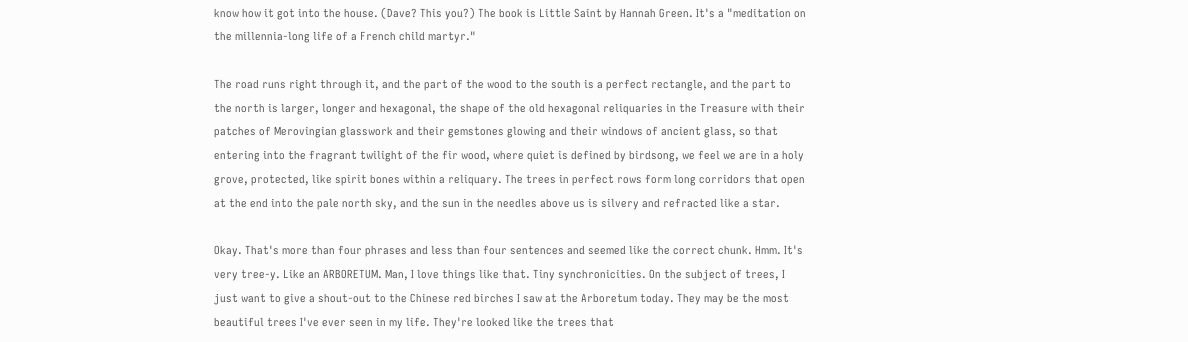know how it got into the house. (Dave? This you?) The book is Little Saint by Hannah Green. It's a "meditation on the millennia-long life of a French child martyr."

The road runs right through it, and the part of the wood to the south is a perfect rectangle, and the part to the north is larger, longer and hexagonal, the shape of the old hexagonal reliquaries in the Treasure with their patches of Merovingian glasswork and their gemstones glowing and their windows of ancient glass, so that entering into the fragrant twilight of the fir wood, where quiet is defined by birdsong, we feel we are in a holy grove, protected, like spirit bones within a reliquary. The trees in perfect rows form long corridors that open at the end into the pale north sky, and the sun in the needles above us is silvery and refracted like a star.

Okay. That's more than four phrases and less than four sentences and seemed like the correct chunk. Hmm. It's very tree-y. Like an ARBORETUM. Man, I love things like that. Tiny synchronicities. On the subject of trees, I just want to give a shout-out to the Chinese red birches I saw at the Arboretum today. They may be the most beautiful trees I've ever seen in my life. They're looked like the trees that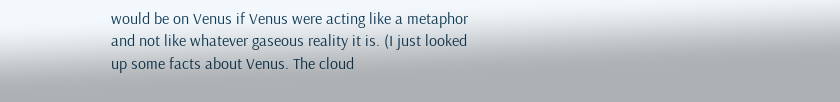would be on Venus if Venus were acting like a metaphor and not like whatever gaseous reality it is. (I just looked up some facts about Venus. The cloud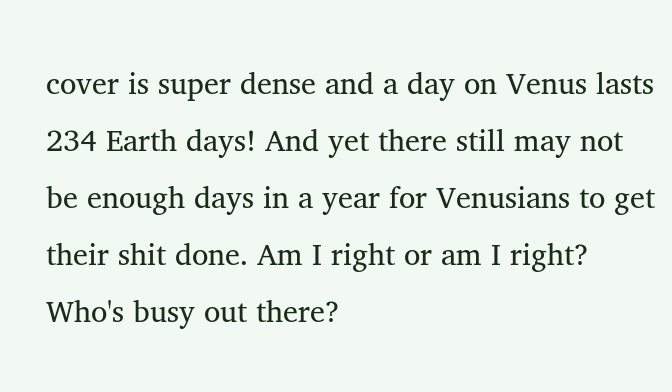cover is super dense and a day on Venus lasts 234 Earth days! And yet there still may not be enough days in a year for Venusians to get their shit done. Am I right or am I right? Who's busy out there?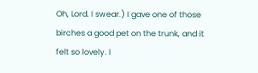Oh, Lord. I swear.) I gave one of those birches a good pet on the trunk, and it felt so lovely. I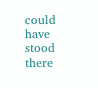could have stood there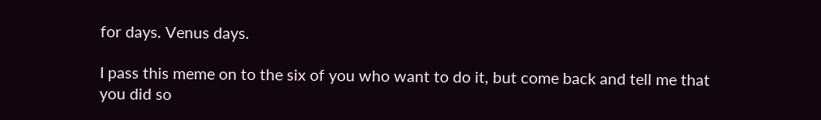for days. Venus days.

I pass this meme on to the six of you who want to do it, but come back and tell me that you did so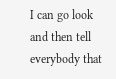I can go look and then tell everybody that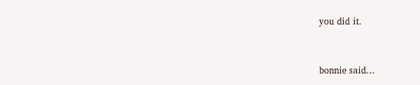you did it.


bonnie said...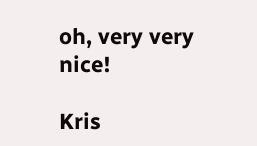oh, very very nice!

Kris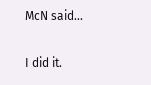McN said...

I did it.